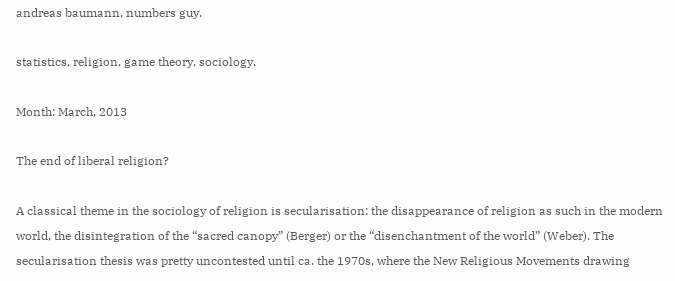andreas baumann, numbers guy.

statistics, religion, game theory, sociology.

Month: March, 2013

The end of liberal religion?

A classical theme in the sociology of religion is secularisation: the disappearance of religion as such in the modern world, the disintegration of the “sacred canopy” (Berger) or the “disenchantment of the world” (Weber). The secularisation thesis was pretty uncontested until ca. the 1970s, where the New Religious Movements drawing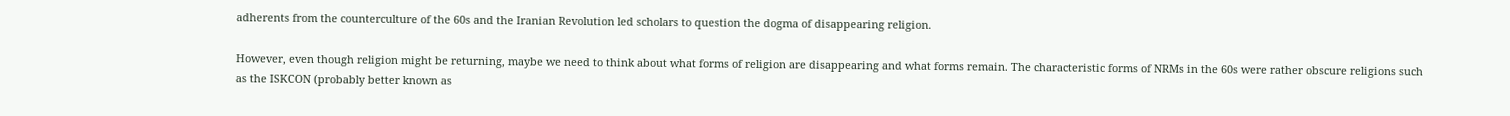adherents from the counterculture of the 60s and the Iranian Revolution led scholars to question the dogma of disappearing religion.

However, even though religion might be returning, maybe we need to think about what forms of religion are disappearing and what forms remain. The characteristic forms of NRMs in the 60s were rather obscure religions such as the ISKCON (probably better known as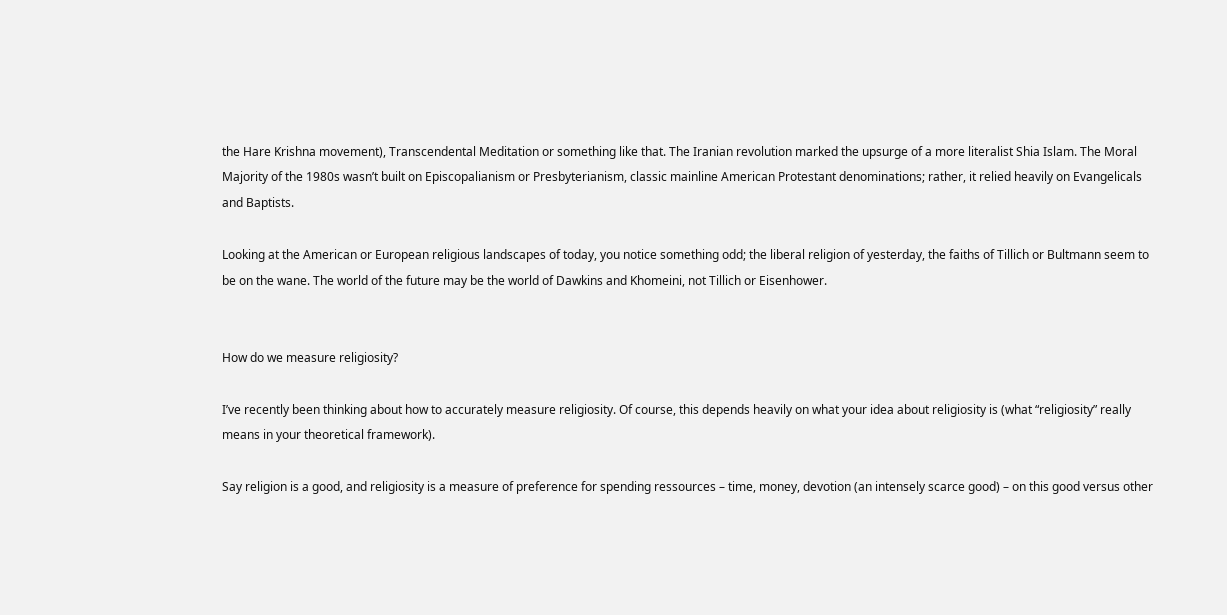the Hare Krishna movement), Transcendental Meditation or something like that. The Iranian revolution marked the upsurge of a more literalist Shia Islam. The Moral Majority of the 1980s wasn’t built on Episcopalianism or Presbyterianism, classic mainline American Protestant denominations; rather, it relied heavily on Evangelicals and Baptists.

Looking at the American or European religious landscapes of today, you notice something odd; the liberal religion of yesterday, the faiths of Tillich or Bultmann seem to be on the wane. The world of the future may be the world of Dawkins and Khomeini, not Tillich or Eisenhower.


How do we measure religiosity?

I’ve recently been thinking about how to accurately measure religiosity. Of course, this depends heavily on what your idea about religiosity is (what “religiosity” really means in your theoretical framework).

Say religion is a good, and religiosity is a measure of preference for spending ressources – time, money, devotion (an intensely scarce good) – on this good versus other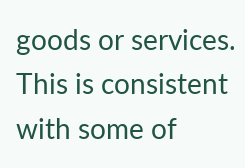goods or services. This is consistent with some of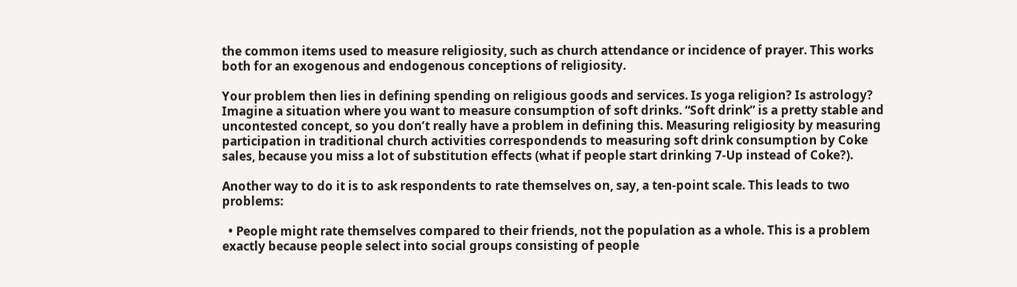the common items used to measure religiosity, such as church attendance or incidence of prayer. This works both for an exogenous and endogenous conceptions of religiosity.

Your problem then lies in defining spending on religious goods and services. Is yoga religion? Is astrology? Imagine a situation where you want to measure consumption of soft drinks. “Soft drink” is a pretty stable and uncontested concept, so you don’t really have a problem in defining this. Measuring religiosity by measuring participation in traditional church activities correspondends to measuring soft drink consumption by Coke sales, because you miss a lot of substitution effects (what if people start drinking 7-Up instead of Coke?).

Another way to do it is to ask respondents to rate themselves on, say, a ten-point scale. This leads to two problems:

  • People might rate themselves compared to their friends, not the population as a whole. This is a problem exactly because people select into social groups consisting of people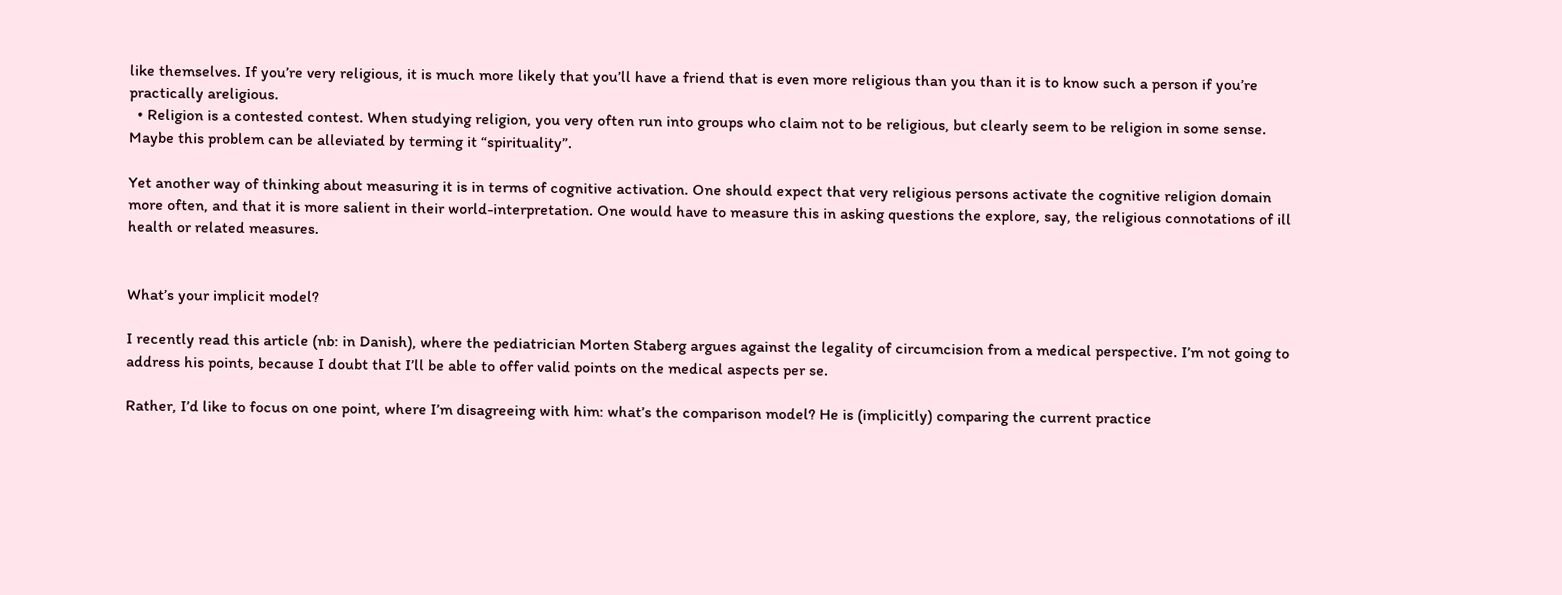like themselves. If you’re very religious, it is much more likely that you’ll have a friend that is even more religious than you than it is to know such a person if you’re practically areligious.
  • Religion is a contested contest. When studying religion, you very often run into groups who claim not to be religious, but clearly seem to be religion in some sense. Maybe this problem can be alleviated by terming it “spirituality”.

Yet another way of thinking about measuring it is in terms of cognitive activation. One should expect that very religious persons activate the cognitive religion domain more often, and that it is more salient in their world-interpretation. One would have to measure this in asking questions the explore, say, the religious connotations of ill health or related measures.


What’s your implicit model?

I recently read this article (nb: in Danish), where the pediatrician Morten Staberg argues against the legality of circumcision from a medical perspective. I’m not going to address his points, because I doubt that I’ll be able to offer valid points on the medical aspects per se.

Rather, I’d like to focus on one point, where I’m disagreeing with him: what’s the comparison model? He is (implicitly) comparing the current practice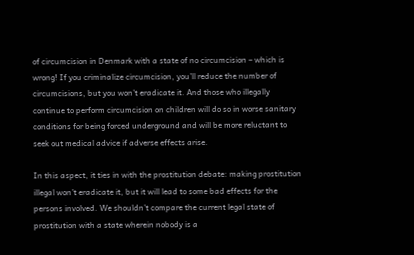of circumcision in Denmark with a state of no circumcision – which is wrong! If you criminalize circumcision, you’ll reduce the number of circumcisions, but you won’t eradicate it. And those who illegally continue to perform circumcision on children will do so in worse sanitary conditions for being forced underground and will be more reluctant to seek out medical advice if adverse effects arise.

In this aspect, it ties in with the prostitution debate: making prostitution illegal won’t eradicate it, but it will lead to some bad effects for the persons involved. We shouldn’t compare the current legal state of prostitution with a state wherein nobody is a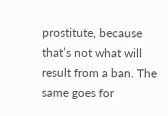prostitute, because that’s not what will result from a ban. The same goes for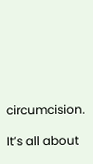circumcision.

It’s all about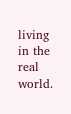living in the real world.